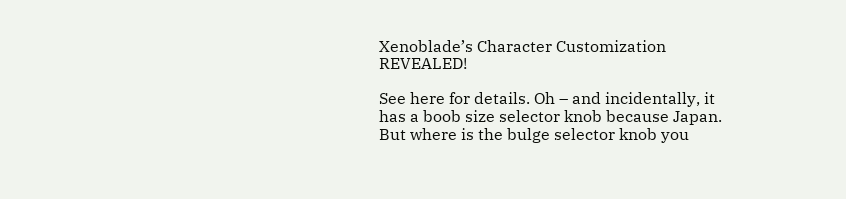Xenoblade’s Character Customization REVEALED!

See here for details. Oh – and incidentally, it has a boob size selector knob because Japan. But where is the bulge selector knob you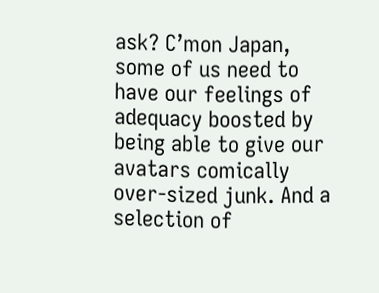ask? C’mon Japan, some of us need to have our feelings of adequacy boosted by being able to give our avatars comically over-sized junk. And a selection of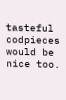tasteful codpieces would be nice too.